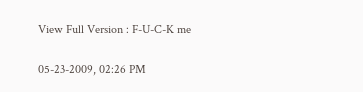View Full Version : F-U-C-K me

05-23-2009, 02:26 PM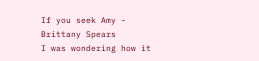If you seek Amy - Brittany Spears
I was wondering how it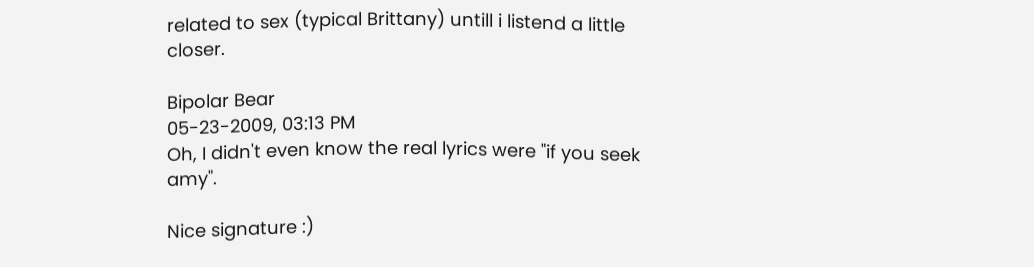related to sex (typical Brittany) untill i listend a little closer.

Bipolar Bear
05-23-2009, 03:13 PM
Oh, I didn't even know the real lyrics were "if you seek amy".

Nice signature :)